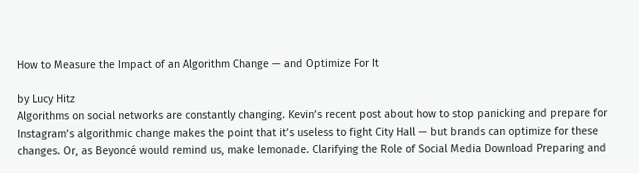How to Measure the Impact of an Algorithm Change — and Optimize For It

by Lucy Hitz
Algorithms on social networks are constantly changing. Kevin’s recent post about how to stop panicking and prepare for Instagram’s algorithmic change makes the point that it’s useless to fight City Hall — but brands can optimize for these changes. Or, as Beyoncé would remind us, make lemonade. Clarifying the Role of Social Media Download Preparing and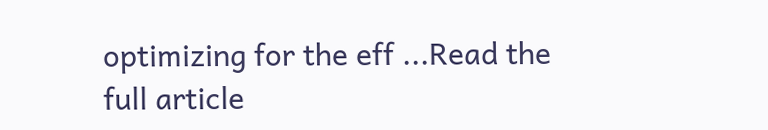optimizing for the eff ...Read the full article